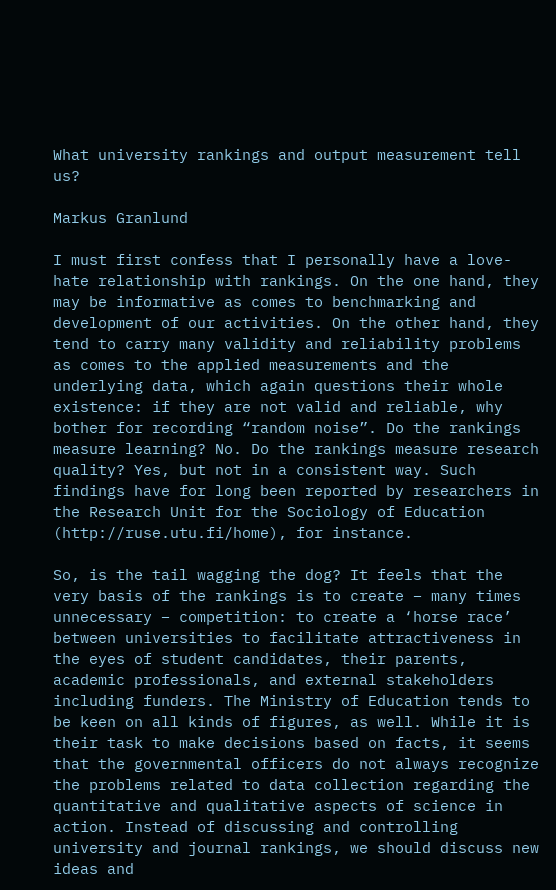What university rankings and output measurement tell us?

Markus Granlund

I must first confess that I personally have a love-hate relationship with rankings. On the one hand, they may be informative as comes to benchmarking and development of our activities. On the other hand, they tend to carry many validity and reliability problems as comes to the applied measurements and the underlying data, which again questions their whole existence: if they are not valid and reliable, why bother for recording “random noise”. Do the rankings measure learning? No. Do the rankings measure research quality? Yes, but not in a consistent way. Such findings have for long been reported by researchers in the Research Unit for the Sociology of Education (http://ruse.utu.fi/home), for instance.

So, is the tail wagging the dog? It feels that the very basis of the rankings is to create – many times unnecessary – competition: to create a ‘horse race’ between universities to facilitate attractiveness in the eyes of student candidates, their parents, academic professionals, and external stakeholders including funders. The Ministry of Education tends to be keen on all kinds of figures, as well. While it is their task to make decisions based on facts, it seems that the governmental officers do not always recognize the problems related to data collection regarding the quantitative and qualitative aspects of science in action. Instead of discussing and controlling university and journal rankings, we should discuss new ideas and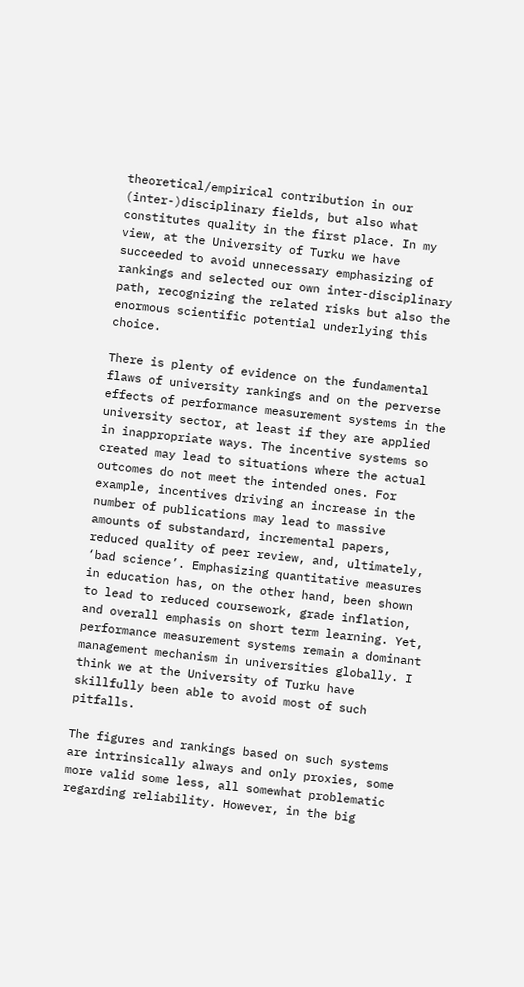theoretical/empirical contribution in our (inter-)disciplinary fields, but also what constitutes quality in the first place. In my view, at the University of Turku we have succeeded to avoid unnecessary emphasizing of rankings and selected our own inter-disciplinary path, recognizing the related risks but also the enormous scientific potential underlying this choice.

There is plenty of evidence on the fundamental flaws of university rankings and on the perverse effects of performance measurement systems in the university sector, at least if they are applied in inappropriate ways. The incentive systems so created may lead to situations where the actual outcomes do not meet the intended ones. For example, incentives driving an increase in the number of publications may lead to massive amounts of substandard, incremental papers, reduced quality of peer review, and, ultimately, ‘bad science’. Emphasizing quantitative measures in education has, on the other hand, been shown to lead to reduced coursework, grade inflation, and overall emphasis on short term learning. Yet, performance measurement systems remain a dominant management mechanism in universities globally. I think we at the University of Turku have skillfully been able to avoid most of such pitfalls.

The figures and rankings based on such systems are intrinsically always and only proxies, some more valid some less, all somewhat problematic regarding reliability. However, in the big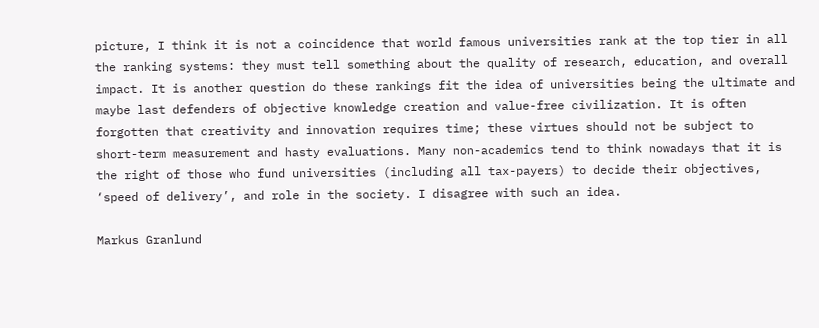picture, I think it is not a coincidence that world famous universities rank at the top tier in all the ranking systems: they must tell something about the quality of research, education, and overall impact. It is another question do these rankings fit the idea of universities being the ultimate and maybe last defenders of objective knowledge creation and value-free civilization. It is often forgotten that creativity and innovation requires time; these virtues should not be subject to short-term measurement and hasty evaluations. Many non-academics tend to think nowadays that it is the right of those who fund universities (including all tax-payers) to decide their objectives, ‘speed of delivery’, and role in the society. I disagree with such an idea.

Markus Granlund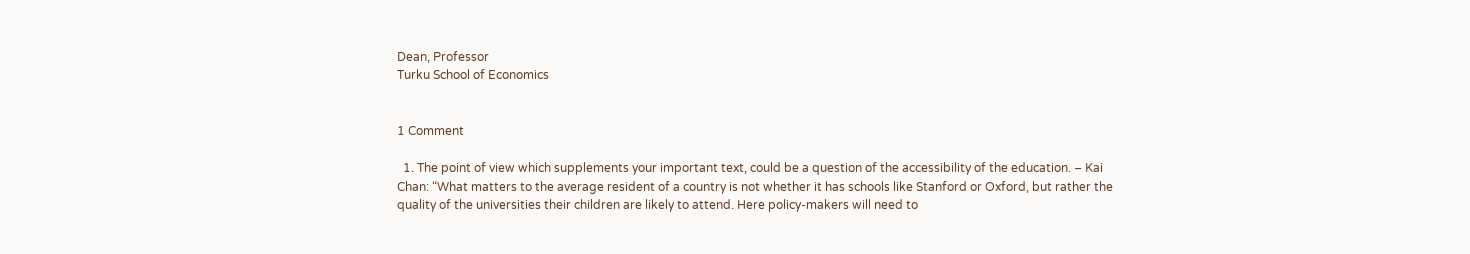Dean, Professor
Turku School of Economics


1 Comment

  1. The point of view which supplements your important text, could be a question of the accessibility of the education. – Kai Chan: “What matters to the average resident of a country is not whether it has schools like Stanford or Oxford, but rather the quality of the universities their children are likely to attend. Here policy-makers will need to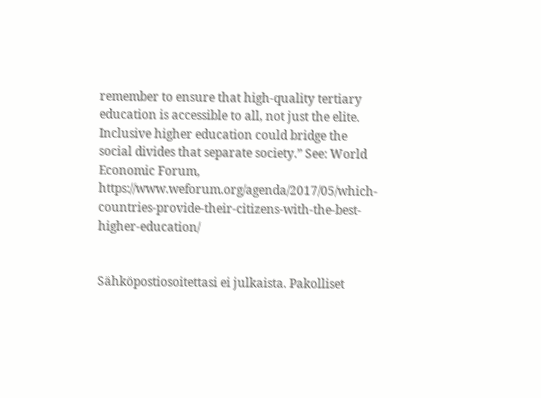remember to ensure that high-quality tertiary education is accessible to all, not just the elite. Inclusive higher education could bridge the social divides that separate society.” See: World Economic Forum, https://www.weforum.org/agenda/2017/05/which-countries-provide-their-citizens-with-the-best-higher-education/


Sähköpostiosoitettasi ei julkaista. Pakolliset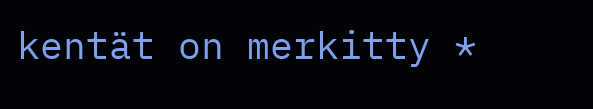kentät on merkitty *